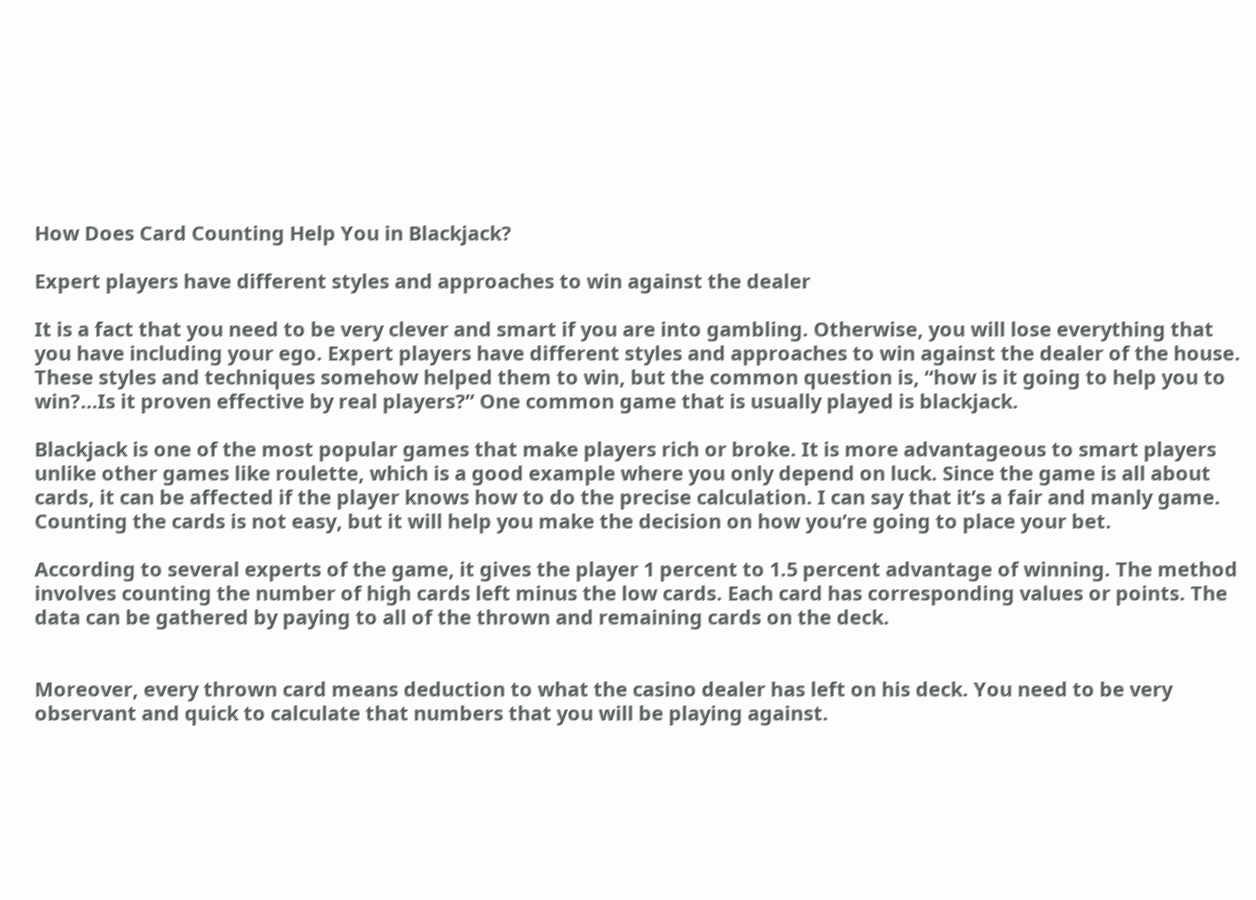How Does Card Counting Help You in Blackjack?

Expert players have different styles and approaches to win against the dealer

It is a fact that you need to be very clever and smart if you are into gambling. Otherwise, you will lose everything that you have including your ego. Expert players have different styles and approaches to win against the dealer of the house. These styles and techniques somehow helped them to win, but the common question is, “how is it going to help you to win?…Is it proven effective by real players?” One common game that is usually played is blackjack.

Blackjack is one of the most popular games that make players rich or broke. It is more advantageous to smart players unlike other games like roulette, which is a good example where you only depend on luck. Since the game is all about cards, it can be affected if the player knows how to do the precise calculation. I can say that it’s a fair and manly game. Counting the cards is not easy, but it will help you make the decision on how you’re going to place your bet.

According to several experts of the game, it gives the player 1 percent to 1.5 percent advantage of winning. The method involves counting the number of high cards left minus the low cards. Each card has corresponding values or points. The data can be gathered by paying to all of the thrown and remaining cards on the deck.


Moreover, every thrown card means deduction to what the casino dealer has left on his deck. You need to be very observant and quick to calculate that numbers that you will be playing against.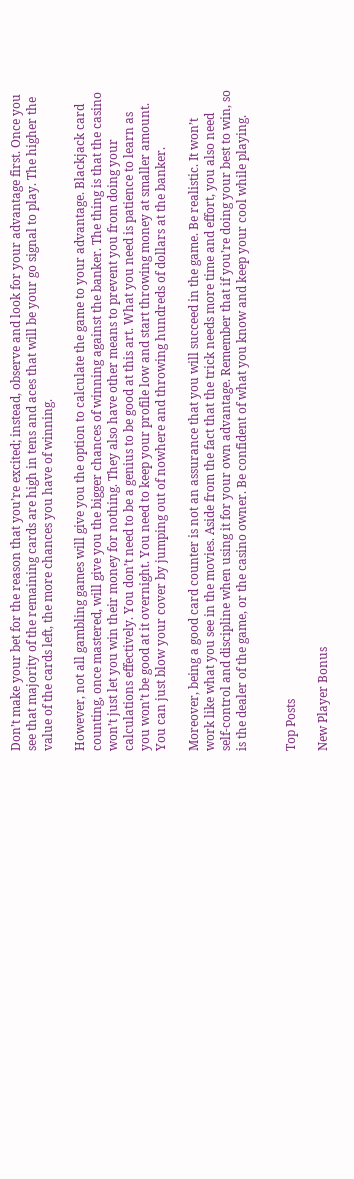Don’t make your bet for the reason that you’re excited; instead, observe and look for your advantage first. Once you see that majority of the remaining cards are high in tens and aces that will be your go signal to play. The higher the value of the cards left, the more chances you have of winning.

However, not all gambling games will give you the option to calculate the game to your advantage. Blackjack card counting, once mastered, will give you the bigger chances of winning against the banker. The thing is that the casino won’t just let you win their money for nothing. They also have other means to prevent you from doing your calculations effectively. You don’t need to be a genius to be good at this art. What you need is patience to learn as you won’t be good at it overnight. You need to keep your profile low and start throwing money at smaller amount. You can just blow your cover by jumping out of nowhere and throwing hundreds of dollars at the banker.

Moreover, being a good card counter is not an assurance that you will succeed in the game. Be realistic. It won’t work like what you see in the movies. Aside from the fact that the trick needs more time and effort, you also need self-control and discipline when using it for your own advantage. Remember that if you’re doing your best to win, so is the dealer of the game, or the casino owner. Be confident of what you know and keep your cool while playing.


Top Posts

New Player Bonus